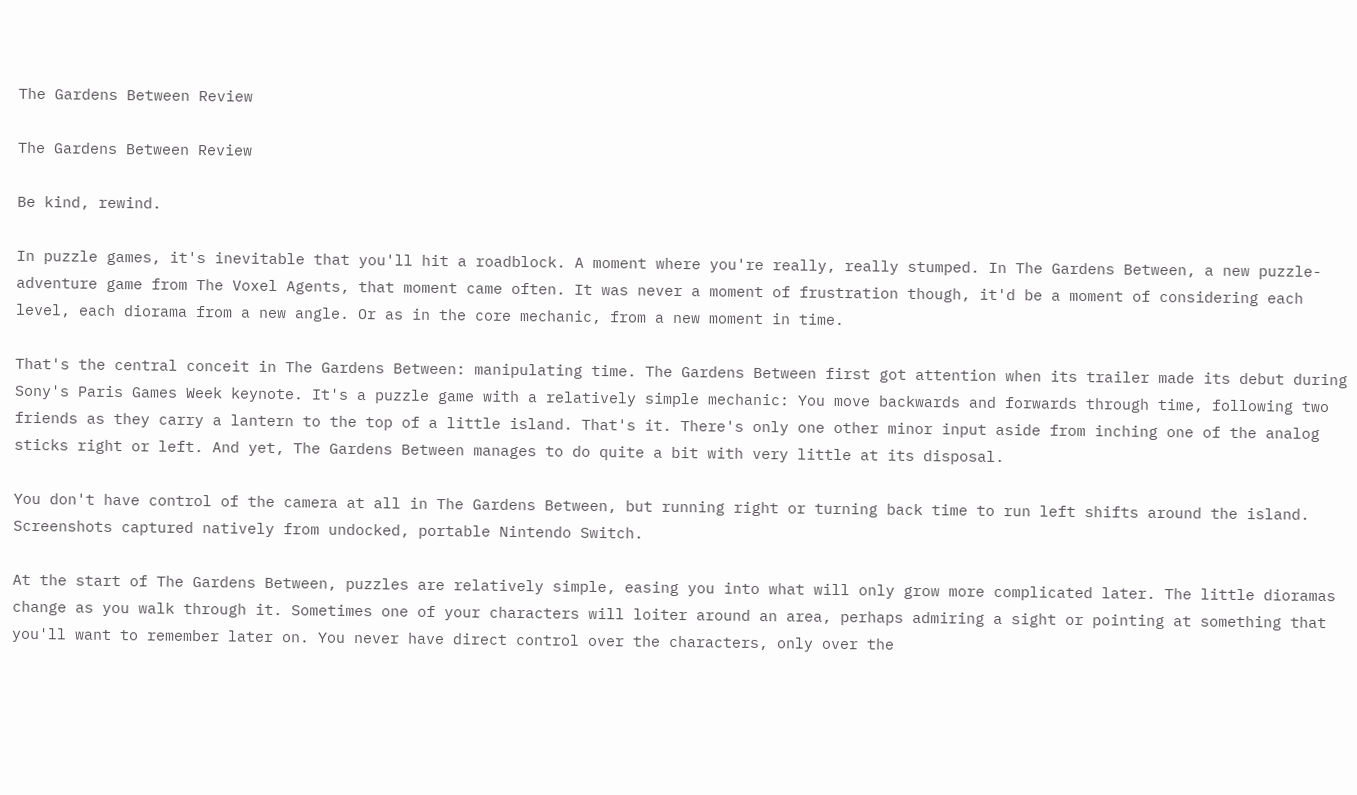The Gardens Between Review

The Gardens Between Review

Be kind, rewind.

In puzzle games, it's inevitable that you'll hit a roadblock. A moment where you're really, really stumped. In The Gardens Between, a new puzzle-adventure game from The Voxel Agents, that moment came often. It was never a moment of frustration though, it'd be a moment of considering each level, each diorama from a new angle. Or as in the core mechanic, from a new moment in time.

That's the central conceit in The Gardens Between: manipulating time. The Gardens Between first got attention when its trailer made its debut during Sony's Paris Games Week keynote. It's a puzzle game with a relatively simple mechanic: You move backwards and forwards through time, following two friends as they carry a lantern to the top of a little island. That's it. There's only one other minor input aside from inching one of the analog sticks right or left. And yet, The Gardens Between manages to do quite a bit with very little at its disposal.

You don't have control of the camera at all in The Gardens Between, but running right or turning back time to run left shifts around the island. Screenshots captured natively from undocked, portable Nintendo Switch.

At the start of The Gardens Between, puzzles are relatively simple, easing you into what will only grow more complicated later. The little dioramas change as you walk through it. Sometimes one of your characters will loiter around an area, perhaps admiring a sight or pointing at something that you'll want to remember later on. You never have direct control over the characters, only over the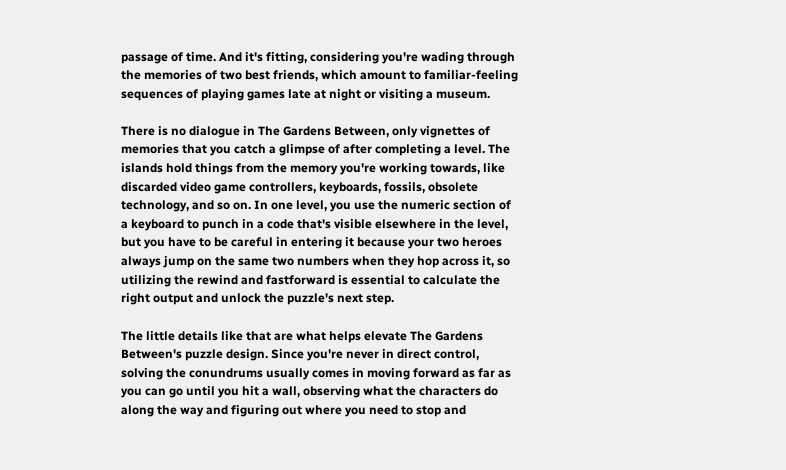passage of time. And it's fitting, considering you're wading through the memories of two best friends, which amount to familiar-feeling sequences of playing games late at night or visiting a museum.

There is no dialogue in The Gardens Between, only vignettes of memories that you catch a glimpse of after completing a level. The islands hold things from the memory you're working towards, like discarded video game controllers, keyboards, fossils, obsolete technology, and so on. In one level, you use the numeric section of a keyboard to punch in a code that's visible elsewhere in the level, but you have to be careful in entering it because your two heroes always jump on the same two numbers when they hop across it, so utilizing the rewind and fastforward is essential to calculate the right output and unlock the puzzle's next step.

The little details like that are what helps elevate The Gardens Between's puzzle design. Since you're never in direct control, solving the conundrums usually comes in moving forward as far as you can go until you hit a wall, observing what the characters do along the way and figuring out where you need to stop and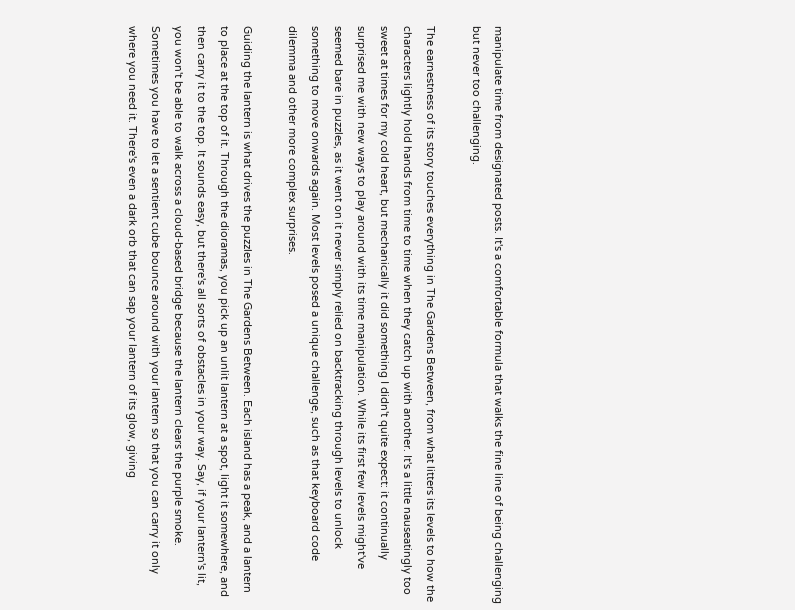manipulate time from designated posts. It's a comfortable formula that walks the fine line of being challenging but never too challenging.

The earnestness of its story touches everything in The Gardens Between, from what litters its levels to how the characters lightly hold hands from time to time when they catch up with another. It's a little nauseatingly too sweet at times for my cold heart, but mechanically it did something I didn't quite expect: it continually surprised me with new ways to play around with its time manipulation. While its first few levels might've seemed bare in puzzles, as it went on it never simply relied on backtracking through levels to unlock something to move onwards again. Most levels posed a unique challenge, such as that keyboard code dilemma and other more complex surprises.

Guiding the lantern is what drives the puzzles in The Gardens Between. Each island has a peak, and a lantern to place at the top of it. Through the dioramas, you pick up an unlit lantern at a spot, light it somewhere, and then carry it to the top. It sounds easy, but there's all sorts of obstacles in your way. Say, if your lantern's lit, you won't be able to walk across a cloud-based bridge because the lantern clears the purple smoke. Sometimes you have to let a sentient cube bounce around with your lantern so that you can carry it only where you need it. There's even a dark orb that can sap your lantern of its glow, giving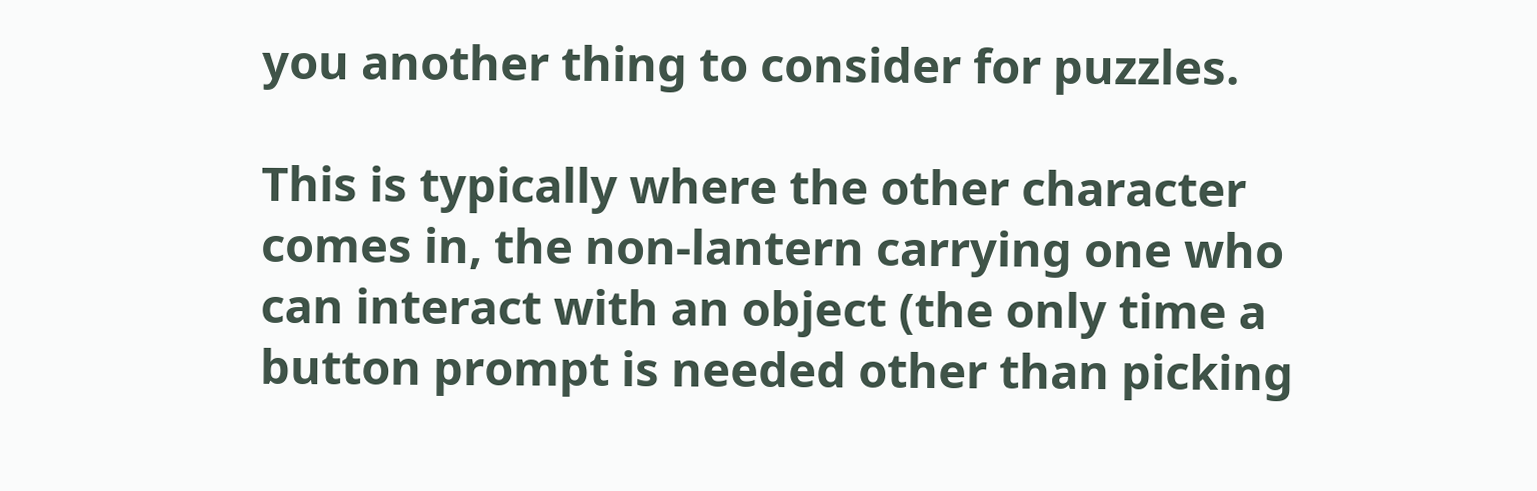you another thing to consider for puzzles.

This is typically where the other character comes in, the non-lantern carrying one who can interact with an object (the only time a button prompt is needed other than picking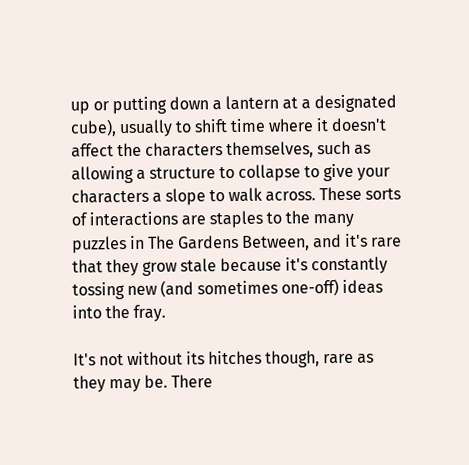up or putting down a lantern at a designated cube), usually to shift time where it doesn't affect the characters themselves, such as allowing a structure to collapse to give your characters a slope to walk across. These sorts of interactions are staples to the many puzzles in The Gardens Between, and it's rare that they grow stale because it's constantly tossing new (and sometimes one-off) ideas into the fray.

It's not without its hitches though, rare as they may be. There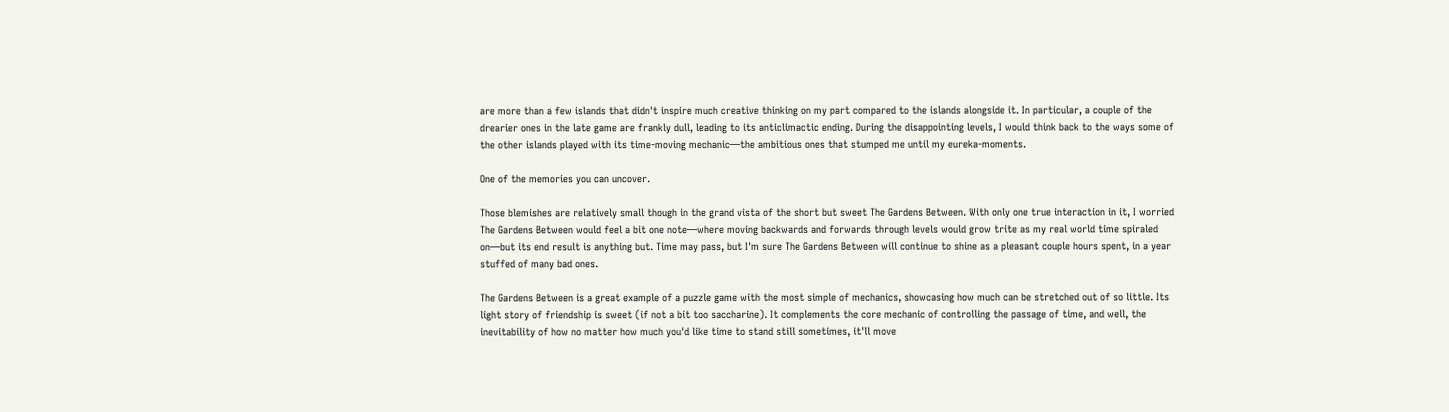are more than a few islands that didn't inspire much creative thinking on my part compared to the islands alongside it. In particular, a couple of the drearier ones in the late game are frankly dull, leading to its anticlimactic ending. During the disappointing levels, I would think back to the ways some of the other islands played with its time-moving mechanic—the ambitious ones that stumped me until my eureka-moments.

One of the memories you can uncover.

Those blemishes are relatively small though in the grand vista of the short but sweet The Gardens Between. With only one true interaction in it, I worried The Gardens Between would feel a bit one note—where moving backwards and forwards through levels would grow trite as my real world time spiraled on—but its end result is anything but. Time may pass, but I'm sure The Gardens Between will continue to shine as a pleasant couple hours spent, in a year stuffed of many bad ones.

The Gardens Between is a great example of a puzzle game with the most simple of mechanics, showcasing how much can be stretched out of so little. Its light story of friendship is sweet (if not a bit too saccharine). It complements the core mechanic of controlling the passage of time, and well, the inevitability of how no matter how much you'd like time to stand still sometimes, it'll move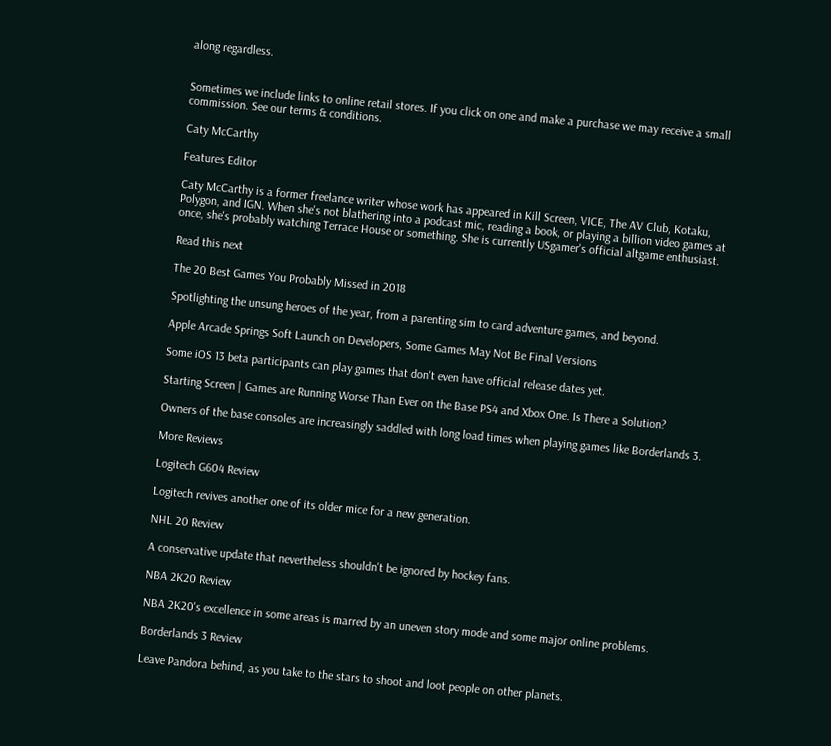along regardless.


Sometimes we include links to online retail stores. If you click on one and make a purchase we may receive a small commission. See our terms & conditions.

Caty McCarthy

Features Editor

Caty McCarthy is a former freelance writer whose work has appeared in Kill Screen, VICE, The AV Club, Kotaku, Polygon, and IGN. When she's not blathering into a podcast mic, reading a book, or playing a billion video games at once, she's probably watching Terrace House or something. She is currently USgamer's official altgame enthusiast.

Read this next

The 20 Best Games You Probably Missed in 2018

Spotlighting the unsung heroes of the year, from a parenting sim to card adventure games, and beyond.

Apple Arcade Springs Soft Launch on Developers, Some Games May Not Be Final Versions

Some iOS 13 beta participants can play games that don't even have official release dates yet.

Starting Screen | Games are Running Worse Than Ever on the Base PS4 and Xbox One. Is There a Solution?

Owners of the base consoles are increasingly saddled with long load times when playing games like Borderlands 3.

More Reviews

Logitech G604 Review

Logitech revives another one of its older mice for a new generation.

NHL 20 Review

A conservative update that nevertheless shouldn't be ignored by hockey fans.

NBA 2K20 Review

NBA 2K20's excellence in some areas is marred by an uneven story mode and some major online problems.

Borderlands 3 Review

Leave Pandora behind, as you take to the stars to shoot and loot people on other planets.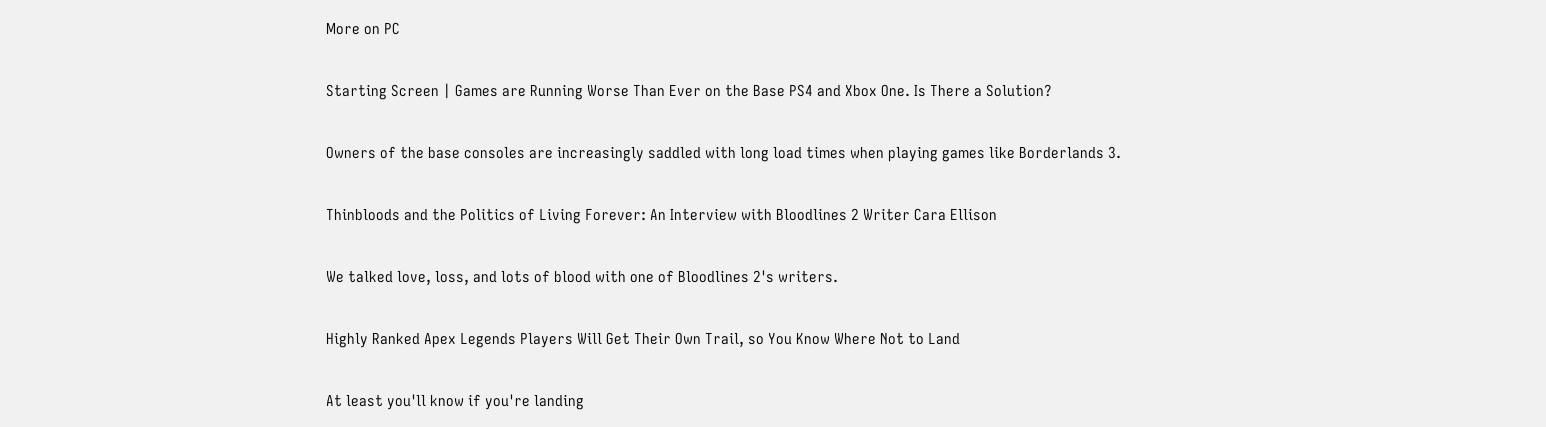More on PC

Starting Screen | Games are Running Worse Than Ever on the Base PS4 and Xbox One. Is There a Solution?

Owners of the base consoles are increasingly saddled with long load times when playing games like Borderlands 3.

Thinbloods and the Politics of Living Forever: An Interview with Bloodlines 2 Writer Cara Ellison

We talked love, loss, and lots of blood with one of Bloodlines 2's writers.

Highly Ranked Apex Legends Players Will Get Their Own Trail, so You Know Where Not to Land

At least you'll know if you're landing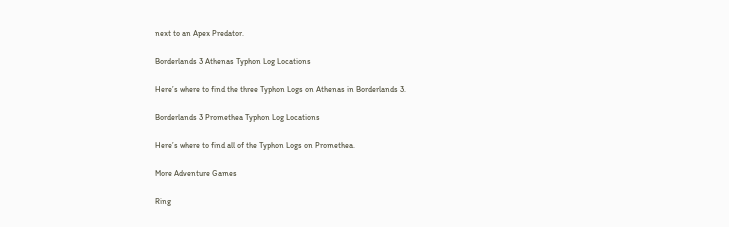next to an Apex Predator.

Borderlands 3 Athenas Typhon Log Locations

Here’s where to find the three Typhon Logs on Athenas in Borderlands 3.

Borderlands 3 Promethea Typhon Log Locations

Here’s where to find all of the Typhon Logs on Promethea.

More Adventure Games

Ring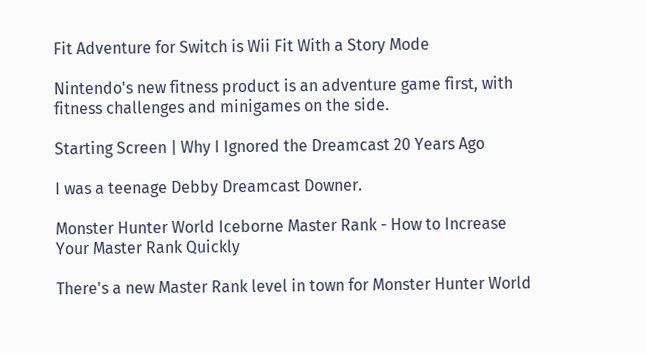Fit Adventure for Switch is Wii Fit With a Story Mode

Nintendo's new fitness product is an adventure game first, with fitness challenges and minigames on the side.

Starting Screen | Why I Ignored the Dreamcast 20 Years Ago

I was a teenage Debby Dreamcast Downer.

Monster Hunter World Iceborne Master Rank - How to Increase Your Master Rank Quickly

There's a new Master Rank level in town for Monster Hunter World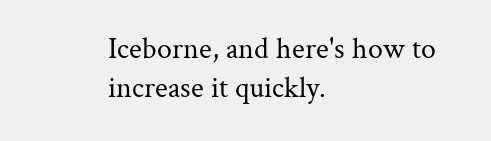Iceborne, and here's how to increase it quickly.